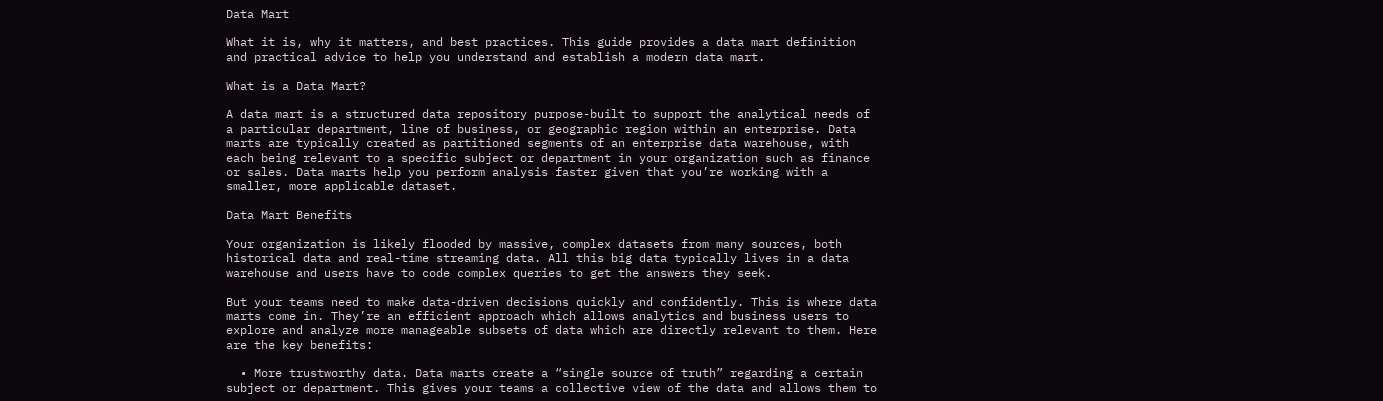Data Mart

What it is, why it matters, and best practices. This guide provides a data mart definition and practical advice to help you understand and establish a modern data mart.

What is a Data Mart?

A data mart is a structured data repository purpose-built to support the analytical needs of a particular department, line of business, or geographic region within an enterprise. Data marts are typically created as partitioned segments of an enterprise data warehouse, with each being relevant to a specific subject or department in your organization such as finance or sales. Data marts help you perform analysis faster given that you’re working with a smaller, more applicable dataset.

Data Mart Benefits

Your organization is likely flooded by massive, complex datasets from many sources, both historical data and real-time streaming data. All this big data typically lives in a data warehouse and users have to code complex queries to get the answers they seek.

But your teams need to make data-driven decisions quickly and confidently. This is where data marts come in. They’re an efficient approach which allows analytics and business users to explore and analyze more manageable subsets of data which are directly relevant to them. Here are the key benefits:

  • More trustworthy data. Data marts create a “single source of truth” regarding a certain subject or department. This gives your teams a collective view of the data and allows them to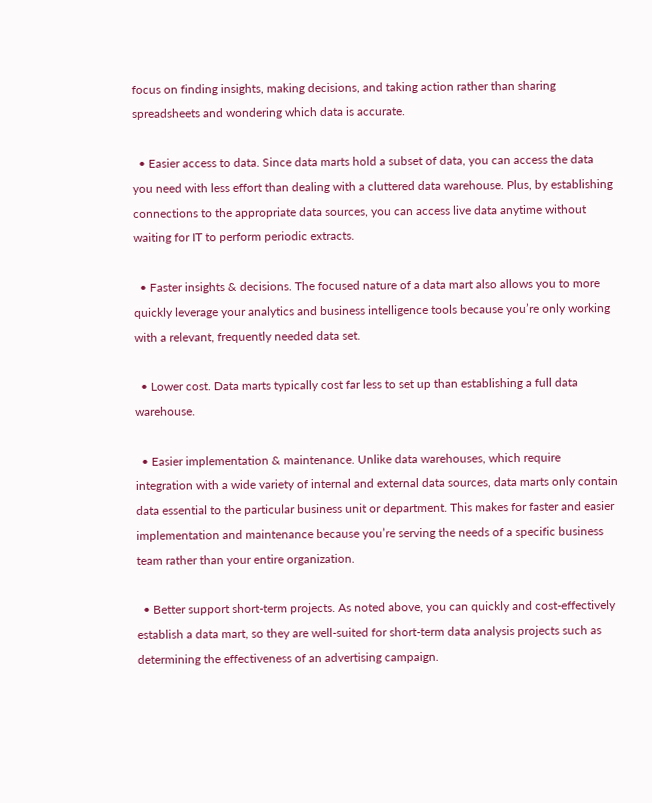focus on finding insights, making decisions, and taking action rather than sharing spreadsheets and wondering which data is accurate.

  • Easier access to data. Since data marts hold a subset of data, you can access the data you need with less effort than dealing with a cluttered data warehouse. Plus, by establishing connections to the appropriate data sources, you can access live data anytime without waiting for IT to perform periodic extracts.

  • Faster insights & decisions. The focused nature of a data mart also allows you to more quickly leverage your analytics and business intelligence tools because you’re only working with a relevant, frequently needed data set.

  • Lower cost. Data marts typically cost far less to set up than establishing a full data warehouse.

  • Easier implementation & maintenance. Unlike data warehouses, which require integration with a wide variety of internal and external data sources, data marts only contain data essential to the particular business unit or department. This makes for faster and easier implementation and maintenance because you’re serving the needs of a specific business team rather than your entire organization.

  • Better support short-term projects. As noted above, you can quickly and cost-effectively establish a data mart, so they are well-suited for short-term data analysis projects such as determining the effectiveness of an advertising campaign.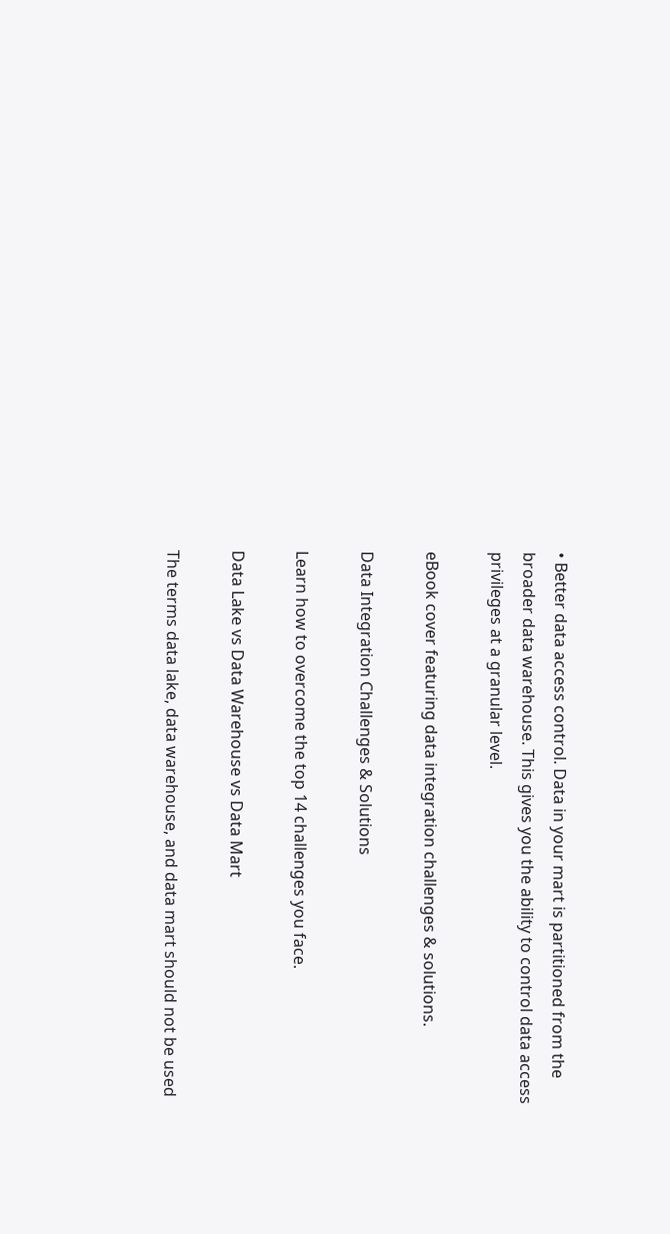• Better data access control. Data in your mart is partitioned from the broader data warehouse. This gives you the ability to control data access privileges at a granular level.

eBook cover featuring data integration challenges & solutions.

Data Integration Challenges & Solutions

Learn how to overcome the top 14 challenges you face.

Data Lake vs Data Warehouse vs Data Mart

The terms data lake, data warehouse, and data mart should not be used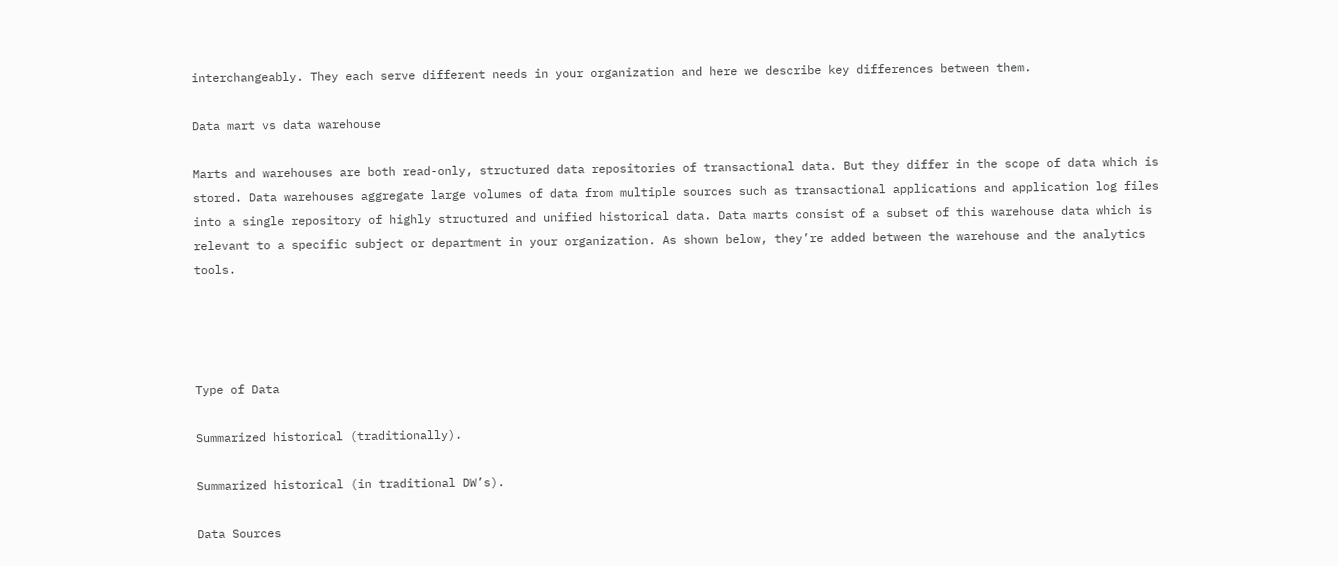interchangeably. They each serve different needs in your organization and here we describe key differences between them.

Data mart vs data warehouse

Marts and warehouses are both read-only, structured data repositories of transactional data. But they differ in the scope of data which is stored. Data warehouses aggregate large volumes of data from multiple sources such as transactional applications and application log files into a single repository of highly structured and unified historical data. Data marts consist of a subset of this warehouse data which is relevant to a specific subject or department in your organization. As shown below, they’re added between the warehouse and the analytics tools.




Type of Data

Summarized historical (traditionally).

Summarized historical (in traditional DW’s).

Data Sources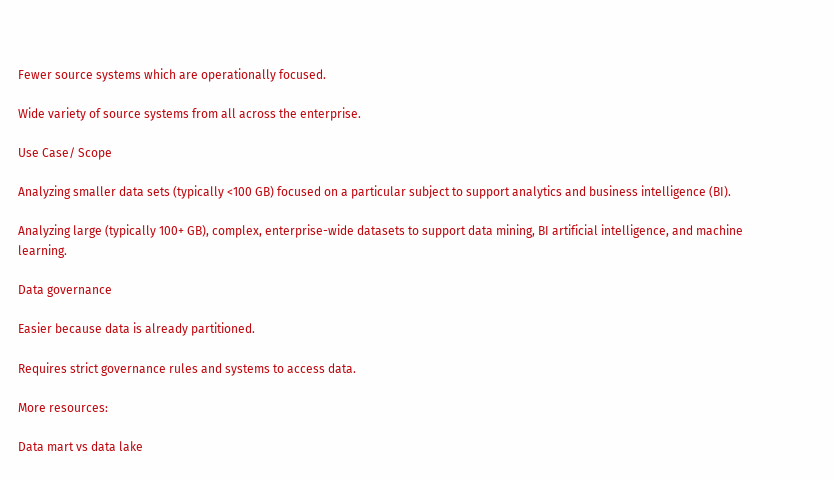Fewer source systems which are operationally focused.

Wide variety of source systems from all across the enterprise.

Use Case/ Scope

Analyzing smaller data sets (typically <100 GB) focused on a particular subject to support analytics and business intelligence (BI).

Analyzing large (typically 100+ GB), complex, enterprise-wide datasets to support data mining, BI artificial intelligence, and machine learning.

Data governance

Easier because data is already partitioned.

Requires strict governance rules and systems to access data.

More resources:

Data mart vs data lake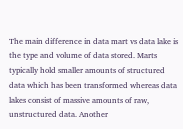The main difference in data mart vs data lake is the type and volume of data stored. Marts typically hold smaller amounts of structured data which has been transformed whereas data lakes consist of massive amounts of raw, unstructured data. Another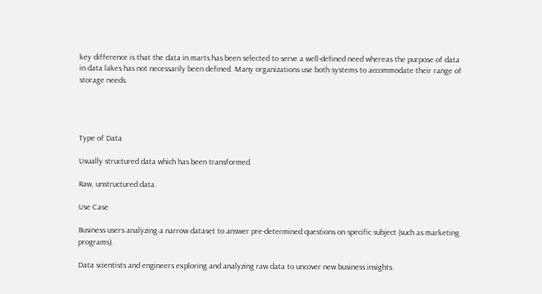key difference is that the data in marts has been selected to serve a well-defined need whereas the purpose of data in data lakes has not necessarily been defined. Many organizations use both systems to accommodate their range of storage needs.




Type of Data

Usually structured data which has been transformed.

Raw, unstructured data.

Use Case

Business users analyzing a narrow dataset to answer pre-determined questions on specific subject (such as marketing programs).

Data scientists and engineers exploring and analyzing raw data to uncover new business insights.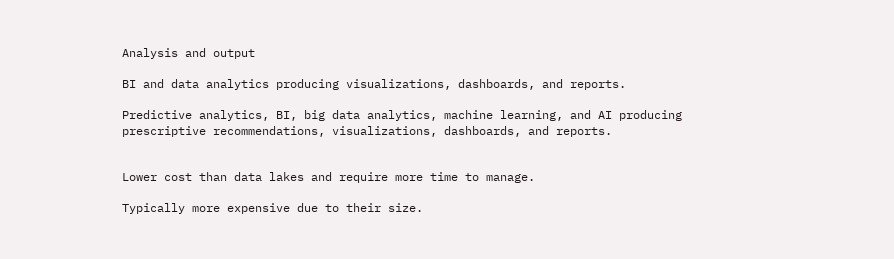Analysis and output

BI and data analytics producing visualizations, dashboards, and reports.

Predictive analytics, BI, big data analytics, machine learning, and AI producing prescriptive recommendations, visualizations, dashboards, and reports.


Lower cost than data lakes and require more time to manage.

Typically more expensive due to their size.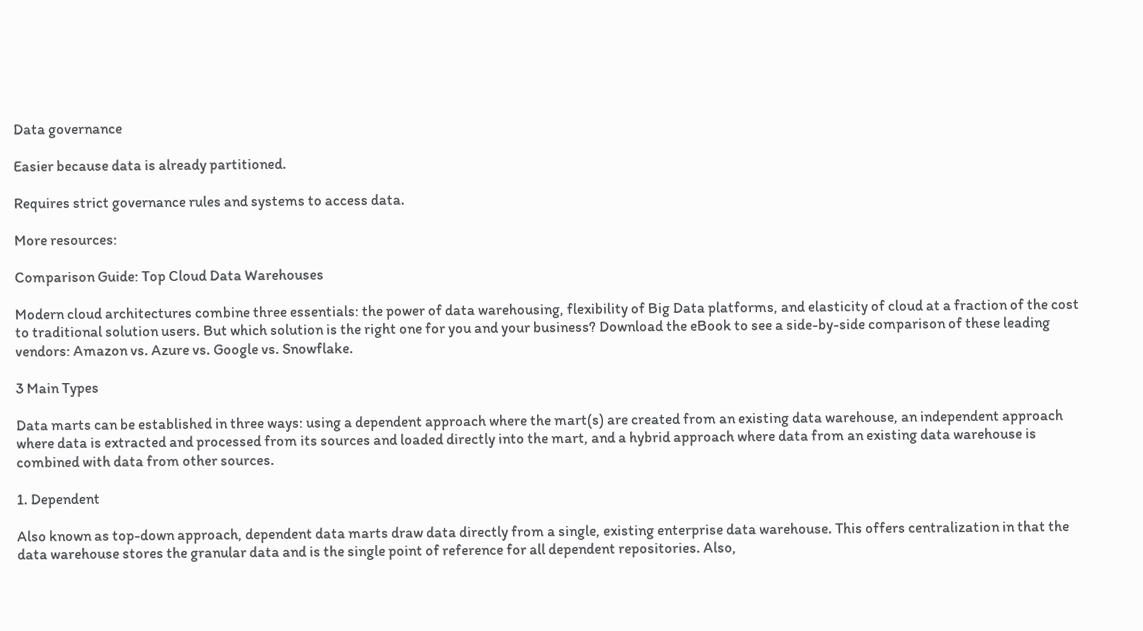Data governance

Easier because data is already partitioned.

Requires strict governance rules and systems to access data.

More resources:

Comparison Guide: Top Cloud Data Warehouses

Modern cloud architectures combine three essentials: the power of data warehousing, flexibility of Big Data platforms, and elasticity of cloud at a fraction of the cost to traditional solution users. But which solution is the right one for you and your business? Download the eBook to see a side-by-side comparison of these leading vendors: Amazon vs. Azure vs. Google vs. Snowflake.

3 Main Types

Data marts can be established in three ways: using a dependent approach where the mart(s) are created from an existing data warehouse, an independent approach where data is extracted and processed from its sources and loaded directly into the mart, and a hybrid approach where data from an existing data warehouse is combined with data from other sources.

1. Dependent

Also known as top-down approach, dependent data marts draw data directly from a single, existing enterprise data warehouse. This offers centralization in that the data warehouse stores the granular data and is the single point of reference for all dependent repositories. Also,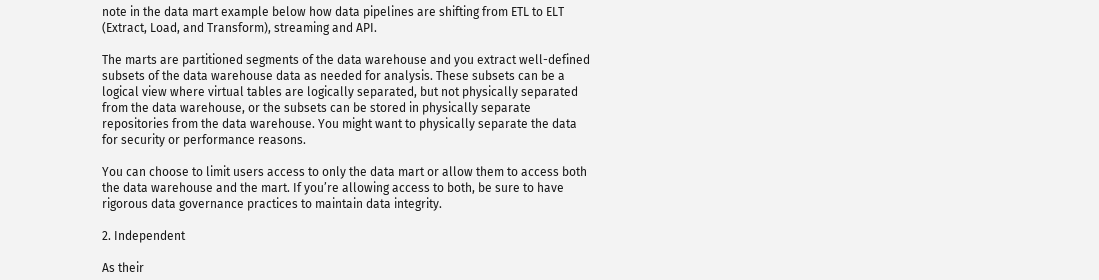note in the data mart example below how data pipelines are shifting from ETL to ELT (Extract, Load, and Transform), streaming and API.

The marts are partitioned segments of the data warehouse and you extract well-defined subsets of the data warehouse data as needed for analysis. These subsets can be a logical view where virtual tables are logically separated, but not physically separated from the data warehouse, or the subsets can be stored in physically separate repositories from the data warehouse. You might want to physically separate the data for security or performance reasons.

You can choose to limit users access to only the data mart or allow them to access both the data warehouse and the mart. If you’re allowing access to both, be sure to have rigorous data governance practices to maintain data integrity.

2. Independent

As their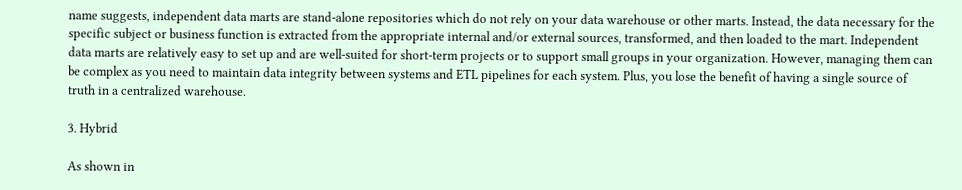name suggests, independent data marts are stand-alone repositories which do not rely on your data warehouse or other marts. Instead, the data necessary for the specific subject or business function is extracted from the appropriate internal and/or external sources, transformed, and then loaded to the mart. Independent data marts are relatively easy to set up and are well-suited for short-term projects or to support small groups in your organization. However, managing them can be complex as you need to maintain data integrity between systems and ETL pipelines for each system. Plus, you lose the benefit of having a single source of truth in a centralized warehouse.

3. Hybrid

As shown in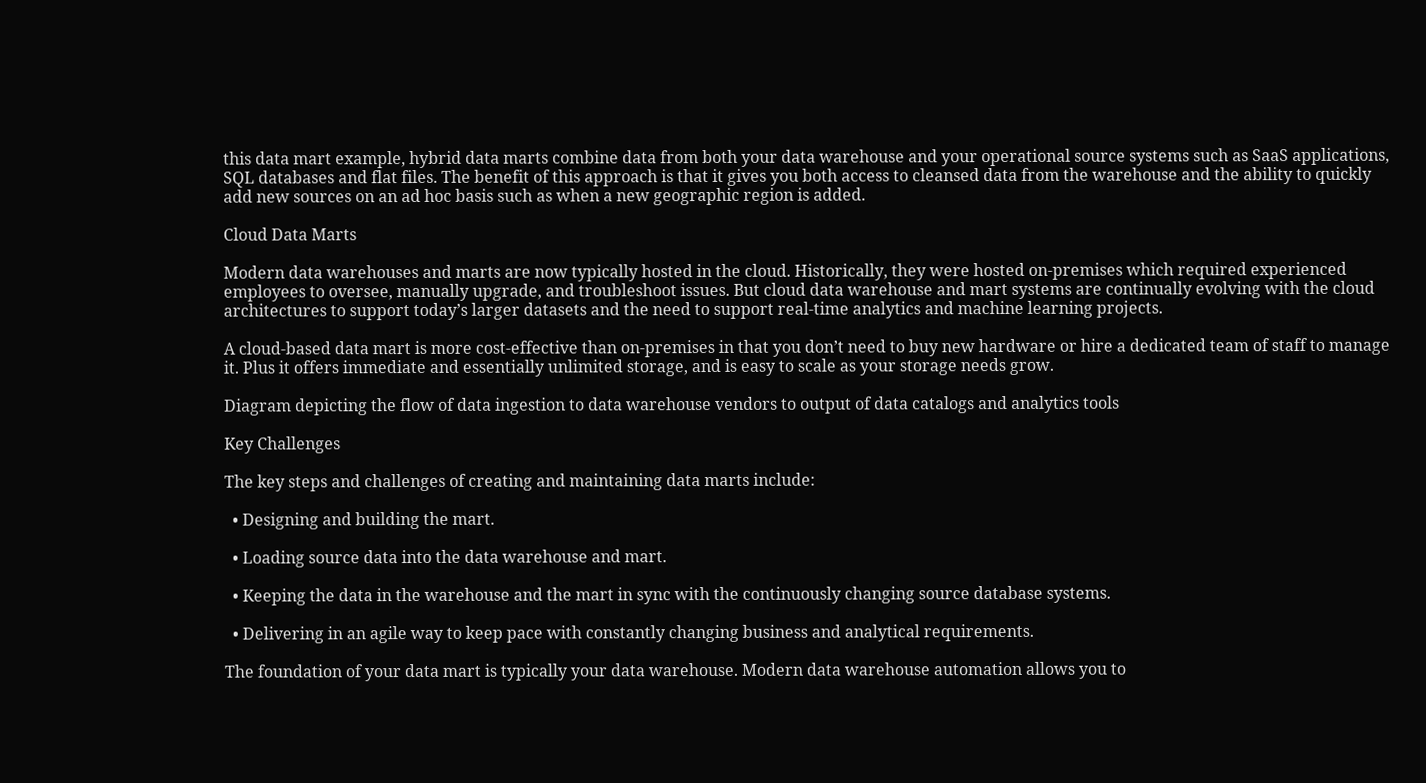this data mart example, hybrid data marts combine data from both your data warehouse and your operational source systems such as SaaS applications, SQL databases and flat files. The benefit of this approach is that it gives you both access to cleansed data from the warehouse and the ability to quickly add new sources on an ad hoc basis such as when a new geographic region is added.

Cloud Data Marts

Modern data warehouses and marts are now typically hosted in the cloud. Historically, they were hosted on-premises which required experienced employees to oversee, manually upgrade, and troubleshoot issues. But cloud data warehouse and mart systems are continually evolving with the cloud architectures to support today’s larger datasets and the need to support real-time analytics and machine learning projects.

A cloud-based data mart is more cost-effective than on-premises in that you don’t need to buy new hardware or hire a dedicated team of staff to manage it. Plus it offers immediate and essentially unlimited storage, and is easy to scale as your storage needs grow.

Diagram depicting the flow of data ingestion to data warehouse vendors to output of data catalogs and analytics tools

Key Challenges

The key steps and challenges of creating and maintaining data marts include:

  • Designing and building the mart.

  • Loading source data into the data warehouse and mart.

  • Keeping the data in the warehouse and the mart in sync with the continuously changing source database systems.

  • Delivering in an agile way to keep pace with constantly changing business and analytical requirements.

The foundation of your data mart is typically your data warehouse. Modern data warehouse automation allows you to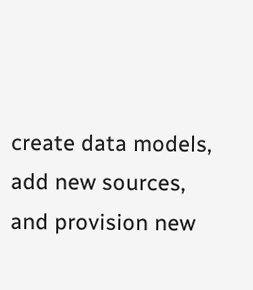create data models, add new sources, and provision new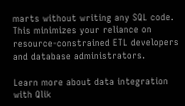marts without writing any SQL code. This minimizes your reliance on resource-constrained ETL developers and database administrators.

Learn more about data integration with Qlik